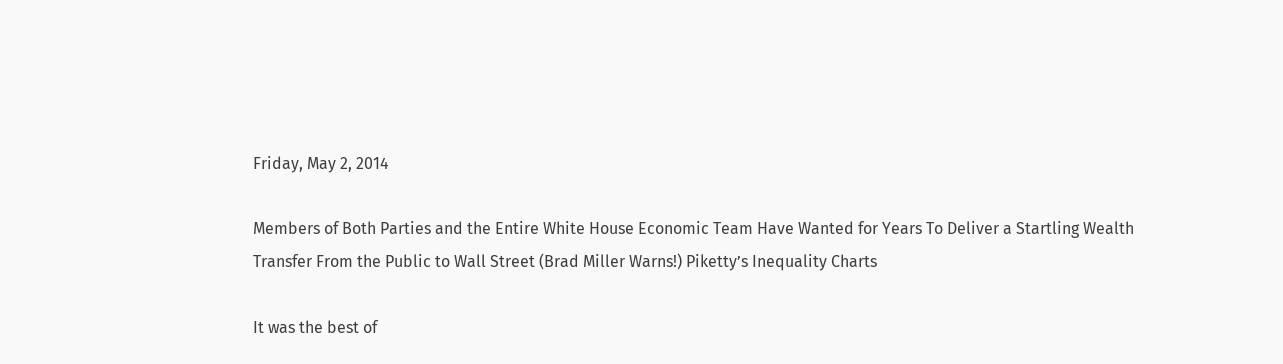Friday, May 2, 2014

Members of Both Parties and the Entire White House Economic Team Have Wanted for Years To Deliver a Startling Wealth Transfer From the Public to Wall Street (Brad Miller Warns!) Piketty’s Inequality Charts

It was the best of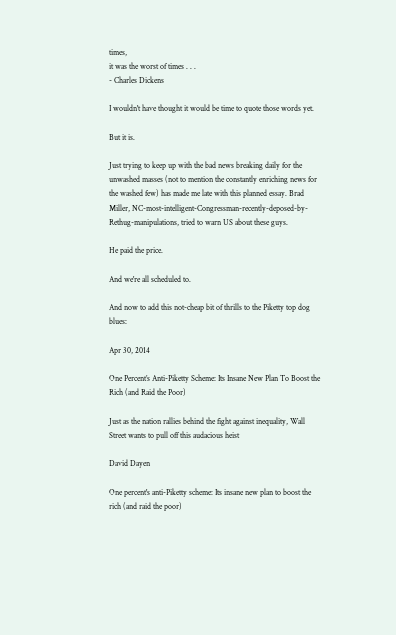times,
it was the worst of times . . .
- Charles Dickens

I wouldn't have thought it would be time to quote those words yet.

But it is.

Just trying to keep up with the bad news breaking daily for the unwashed masses (not to mention the constantly enriching news for the washed few) has made me late with this planned essay. Brad Miller, NC-most-intelligent-Congressman-recently-deposed-by-Rethug-manipulations, tried to warn US about these guys.

He paid the price.

And we're all scheduled to.

And now to add this not-cheap bit of thrills to the Piketty top dog blues:

Apr 30, 2014

One Percent’s Anti-Piketty Scheme: Its Insane New Plan To Boost the Rich (and Raid the Poor)

Just as the nation rallies behind the fight against inequality, Wall Street wants to pull off this audacious heist

David Dayen

One percent's anti-Piketty scheme: Its insane new plan to boost the rich (and raid the poor)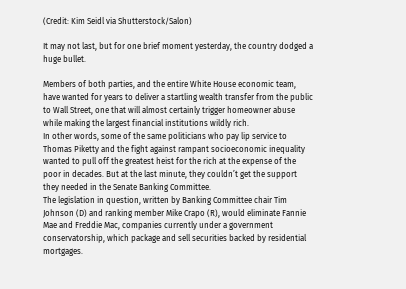(Credit: Kim Seidl via Shutterstock/Salon)

It may not last, but for one brief moment yesterday, the country dodged a huge bullet.

Members of both parties, and the entire White House economic team, have wanted for years to deliver a startling wealth transfer from the public to Wall Street, one that will almost certainly trigger homeowner abuse while making the largest financial institutions wildly rich.
In other words, some of the same politicians who pay lip service to Thomas Piketty and the fight against rampant socioeconomic inequality wanted to pull off the greatest heist for the rich at the expense of the poor in decades. But at the last minute, they couldn’t get the support they needed in the Senate Banking Committee.
The legislation in question, written by Banking Committee chair Tim Johnson (D) and ranking member Mike Crapo (R), would eliminate Fannie Mae and Freddie Mac, companies currently under a government conservatorship, which package and sell securities backed by residential mortgages.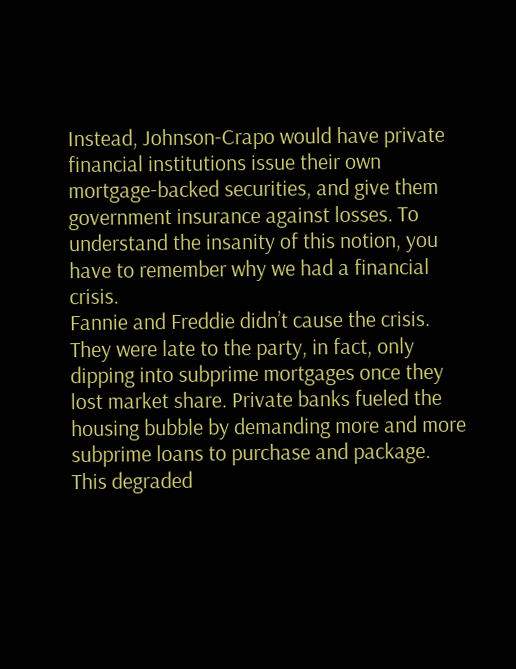Instead, Johnson-Crapo would have private financial institutions issue their own mortgage-backed securities, and give them government insurance against losses. To understand the insanity of this notion, you have to remember why we had a financial crisis.
Fannie and Freddie didn’t cause the crisis. They were late to the party, in fact, only dipping into subprime mortgages once they lost market share. Private banks fueled the housing bubble by demanding more and more subprime loans to purchase and package.
This degraded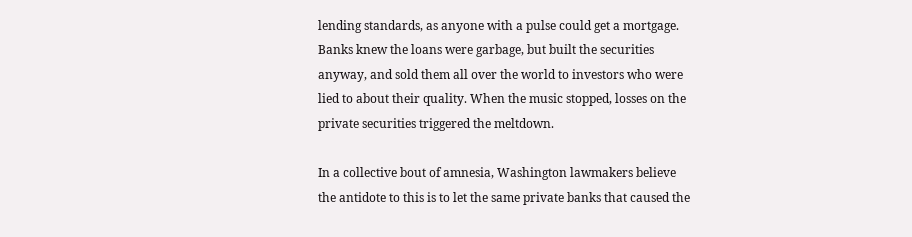lending standards, as anyone with a pulse could get a mortgage. Banks knew the loans were garbage, but built the securities anyway, and sold them all over the world to investors who were lied to about their quality. When the music stopped, losses on the private securities triggered the meltdown.

In a collective bout of amnesia, Washington lawmakers believe the antidote to this is to let the same private banks that caused the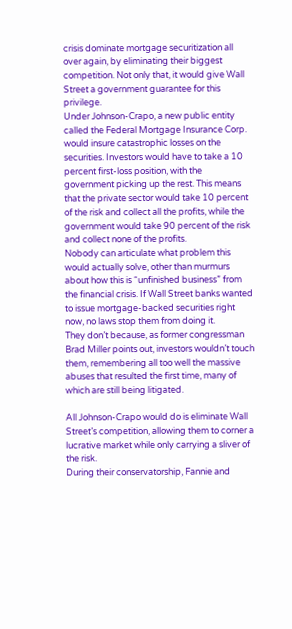crisis dominate mortgage securitization all over again, by eliminating their biggest competition. Not only that, it would give Wall Street a government guarantee for this privilege.
Under Johnson-Crapo, a new public entity called the Federal Mortgage Insurance Corp. would insure catastrophic losses on the securities. Investors would have to take a 10 percent first-loss position, with the government picking up the rest. This means that the private sector would take 10 percent of the risk and collect all the profits, while the government would take 90 percent of the risk and collect none of the profits.
Nobody can articulate what problem this would actually solve, other than murmurs about how this is “unfinished business” from the financial crisis. If Wall Street banks wanted to issue mortgage-backed securities right now, no laws stop them from doing it.
They don’t because, as former congressman Brad Miller points out, investors wouldn’t touch them, remembering all too well the massive abuses that resulted the first time, many of which are still being litigated.

All Johnson-Crapo would do is eliminate Wall Street’s competition, allowing them to corner a lucrative market while only carrying a sliver of the risk.
During their conservatorship, Fannie and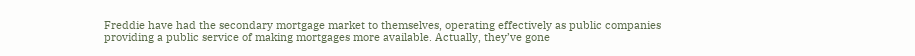Freddie have had the secondary mortgage market to themselves, operating effectively as public companies providing a public service of making mortgages more available. Actually, they’ve gone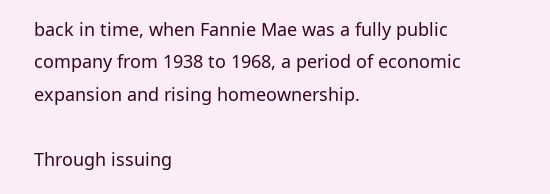back in time, when Fannie Mae was a fully public company from 1938 to 1968, a period of economic expansion and rising homeownership.

Through issuing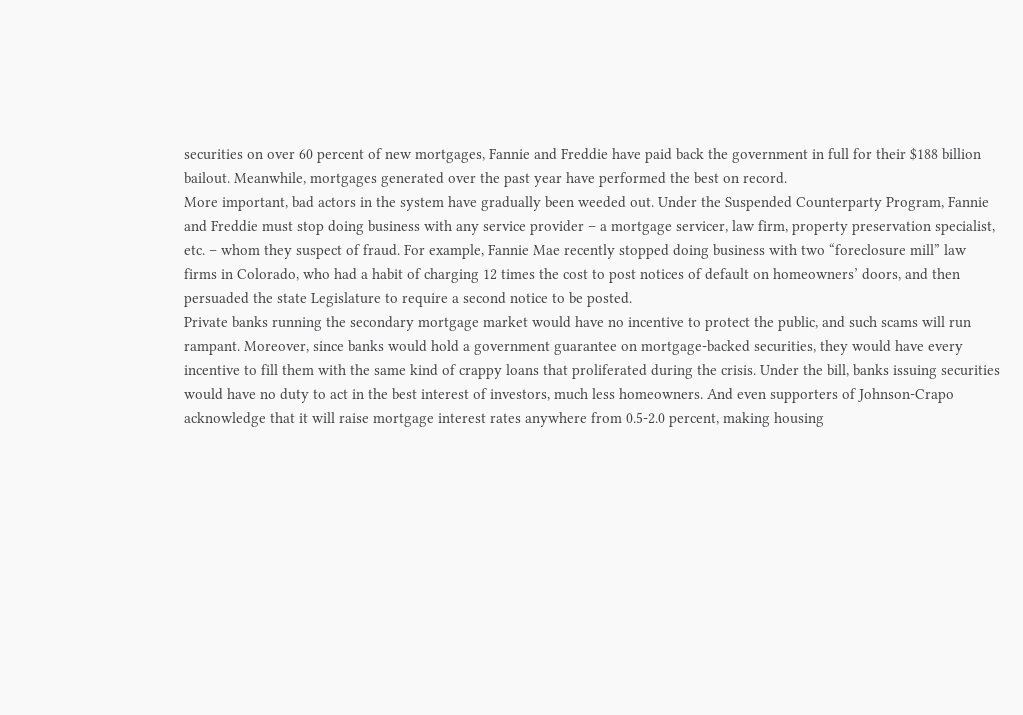securities on over 60 percent of new mortgages, Fannie and Freddie have paid back the government in full for their $188 billion bailout. Meanwhile, mortgages generated over the past year have performed the best on record.
More important, bad actors in the system have gradually been weeded out. Under the Suspended Counterparty Program, Fannie and Freddie must stop doing business with any service provider – a mortgage servicer, law firm, property preservation specialist, etc. – whom they suspect of fraud. For example, Fannie Mae recently stopped doing business with two “foreclosure mill” law firms in Colorado, who had a habit of charging 12 times the cost to post notices of default on homeowners’ doors, and then persuaded the state Legislature to require a second notice to be posted.
Private banks running the secondary mortgage market would have no incentive to protect the public, and such scams will run rampant. Moreover, since banks would hold a government guarantee on mortgage-backed securities, they would have every incentive to fill them with the same kind of crappy loans that proliferated during the crisis. Under the bill, banks issuing securities would have no duty to act in the best interest of investors, much less homeowners. And even supporters of Johnson-Crapo acknowledge that it will raise mortgage interest rates anywhere from 0.5-2.0 percent, making housing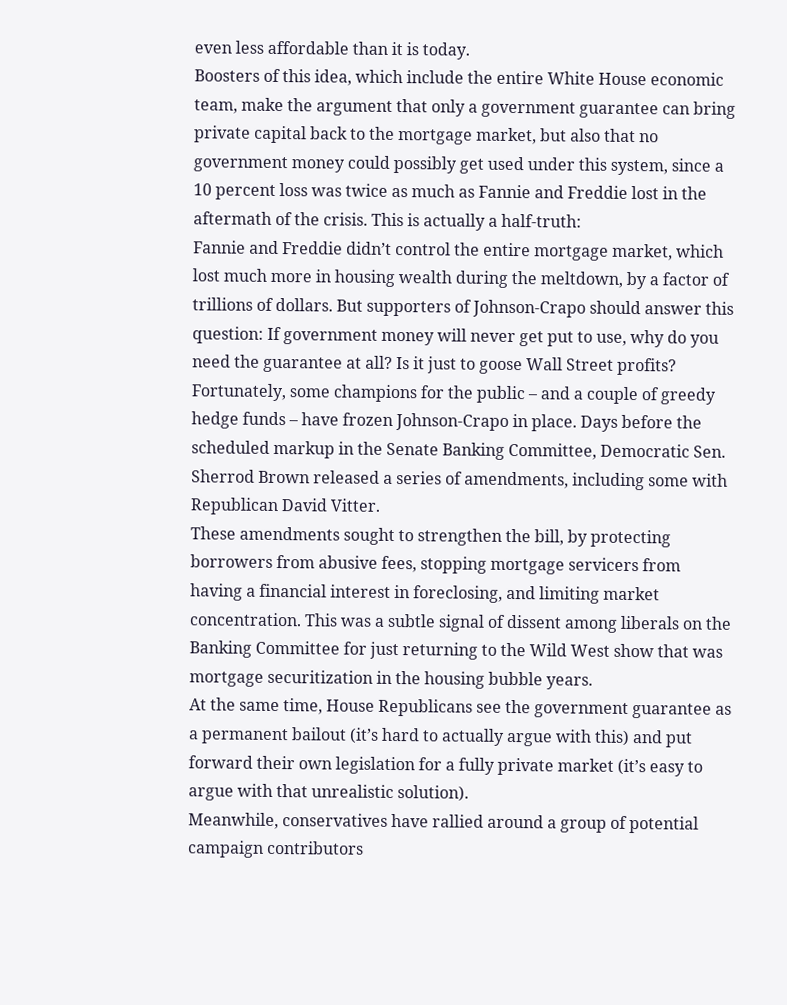even less affordable than it is today.
Boosters of this idea, which include the entire White House economic team, make the argument that only a government guarantee can bring private capital back to the mortgage market, but also that no government money could possibly get used under this system, since a 10 percent loss was twice as much as Fannie and Freddie lost in the aftermath of the crisis. This is actually a half-truth:
Fannie and Freddie didn’t control the entire mortgage market, which lost much more in housing wealth during the meltdown, by a factor of trillions of dollars. But supporters of Johnson-Crapo should answer this question: If government money will never get put to use, why do you need the guarantee at all? Is it just to goose Wall Street profits?
Fortunately, some champions for the public – and a couple of greedy hedge funds – have frozen Johnson-Crapo in place. Days before the scheduled markup in the Senate Banking Committee, Democratic Sen. Sherrod Brown released a series of amendments, including some with Republican David Vitter.
These amendments sought to strengthen the bill, by protecting borrowers from abusive fees, stopping mortgage servicers from having a financial interest in foreclosing, and limiting market concentration. This was a subtle signal of dissent among liberals on the Banking Committee for just returning to the Wild West show that was mortgage securitization in the housing bubble years.
At the same time, House Republicans see the government guarantee as a permanent bailout (it’s hard to actually argue with this) and put forward their own legislation for a fully private market (it’s easy to argue with that unrealistic solution).
Meanwhile, conservatives have rallied around a group of potential campaign contributors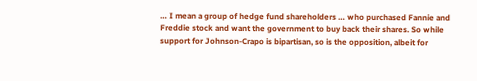… I mean a group of hedge fund shareholders … who purchased Fannie and Freddie stock and want the government to buy back their shares. So while support for Johnson-Crapo is bipartisan, so is the opposition, albeit for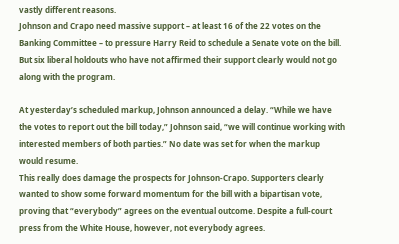vastly different reasons.
Johnson and Crapo need massive support – at least 16 of the 22 votes on the Banking Committee – to pressure Harry Reid to schedule a Senate vote on the bill. But six liberal holdouts who have not affirmed their support clearly would not go along with the program.

At yesterday’s scheduled markup, Johnson announced a delay. “While we have the votes to report out the bill today,” Johnson said, “we will continue working with interested members of both parties.” No date was set for when the markup would resume.
This really does damage the prospects for Johnson-Crapo. Supporters clearly wanted to show some forward momentum for the bill with a bipartisan vote, proving that “everybody” agrees on the eventual outcome. Despite a full-court press from the White House, however, not everybody agrees.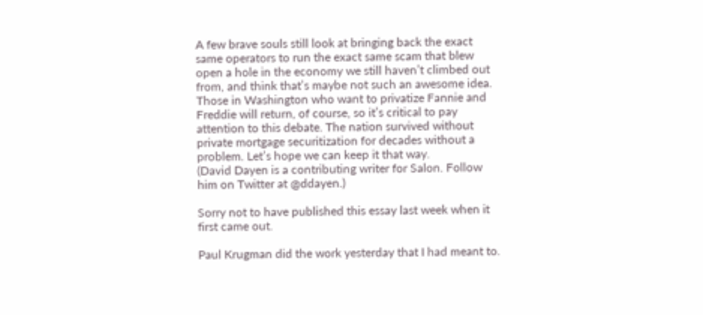A few brave souls still look at bringing back the exact same operators to run the exact same scam that blew open a hole in the economy we still haven’t climbed out from, and think that’s maybe not such an awesome idea.
Those in Washington who want to privatize Fannie and Freddie will return, of course, so it’s critical to pay attention to this debate. The nation survived without private mortgage securitization for decades without a problem. Let’s hope we can keep it that way.
(David Dayen is a contributing writer for Salon. Follow him on Twitter at @ddayen.)

Sorry not to have published this essay last week when it first came out.

Paul Krugman did the work yesterday that I had meant to.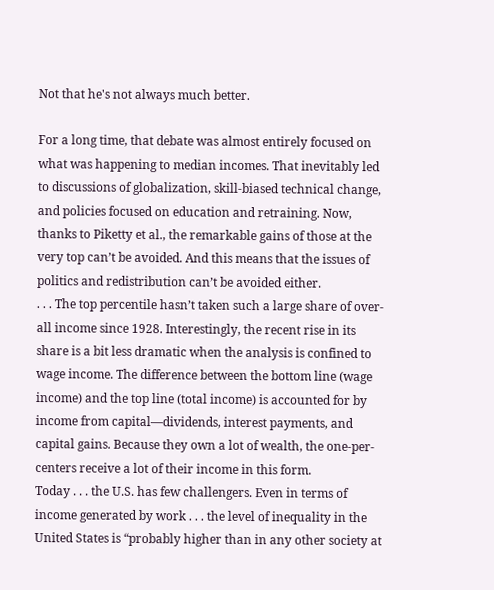Not that he's not always much better.

For a long time, that debate was almost entirely focused on what was happening to median incomes. That inevitably led to discussions of globalization, skill-biased technical change, and policies focused on education and retraining. Now, thanks to Piketty et al., the remarkable gains of those at the very top can’t be avoided. And this means that the issues of politics and redistribution can’t be avoided either.
. . . The top percentile hasn’t taken such a large share of over-all income since 1928. Interestingly, the recent rise in its share is a bit less dramatic when the analysis is confined to wage income. The difference between the bottom line (wage income) and the top line (total income) is accounted for by income from capital—dividends, interest payments, and capital gains. Because they own a lot of wealth, the one-per-centers receive a lot of their income in this form.
Today . . . the U.S. has few challengers. Even in terms of income generated by work . . . the level of inequality in the United States is “probably higher than in any other society at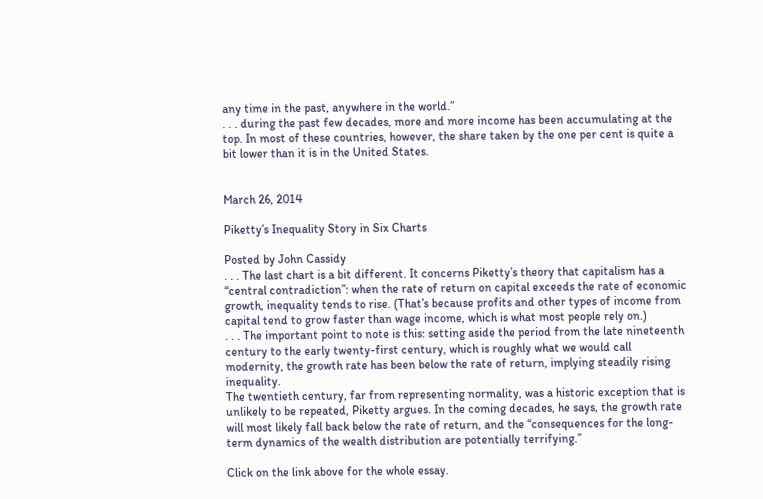any time in the past, anywhere in the world.”
. . . during the past few decades, more and more income has been accumulating at the top. In most of these countries, however, the share taken by the one per cent is quite a bit lower than it is in the United States.


March 26, 2014

Piketty’s Inequality Story in Six Charts

Posted by John Cassidy
. . . The last chart is a bit different. It concerns Piketty’s theory that capitalism has a “central contradiction”: when the rate of return on capital exceeds the rate of economic growth, inequality tends to rise. (That’s because profits and other types of income from capital tend to grow faster than wage income, which is what most people rely on.)
. . . The important point to note is this: setting aside the period from the late nineteenth century to the early twenty-first century, which is roughly what we would call modernity, the growth rate has been below the rate of return, implying steadily rising inequality.
The twentieth century, far from representing normality, was a historic exception that is unlikely to be repeated, Piketty argues. In the coming decades, he says, the growth rate will most likely fall back below the rate of return, and the “consequences for the long-term dynamics of the wealth distribution are potentially terrifying.”

Click on the link above for the whole essay.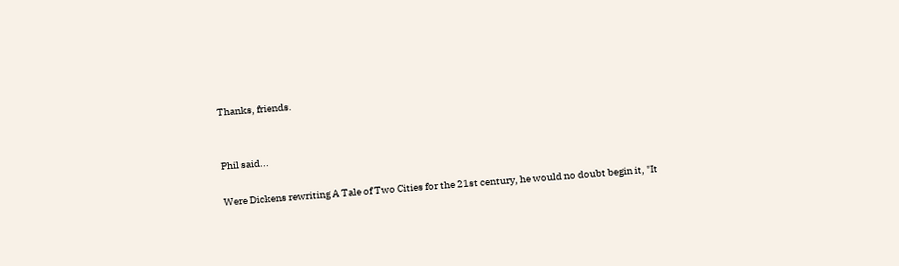Thanks, friends.


Phil said...

Were Dickens rewriting A Tale of Two Cities for the 21st century, he would no doubt begin it, "It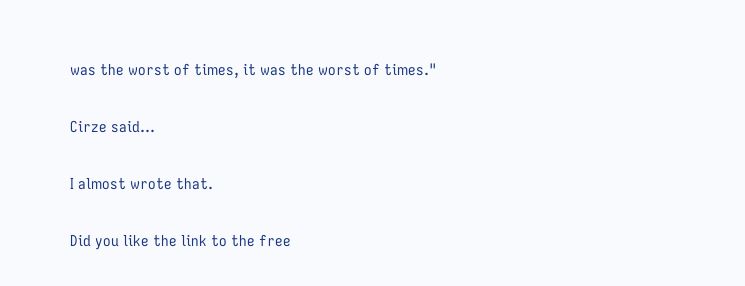was the worst of times, it was the worst of times."

Cirze said...

I almost wrote that.

Did you like the link to the free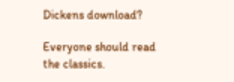Dickens download?

Everyone should read the classics.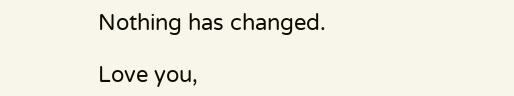Nothing has changed.

Love you,